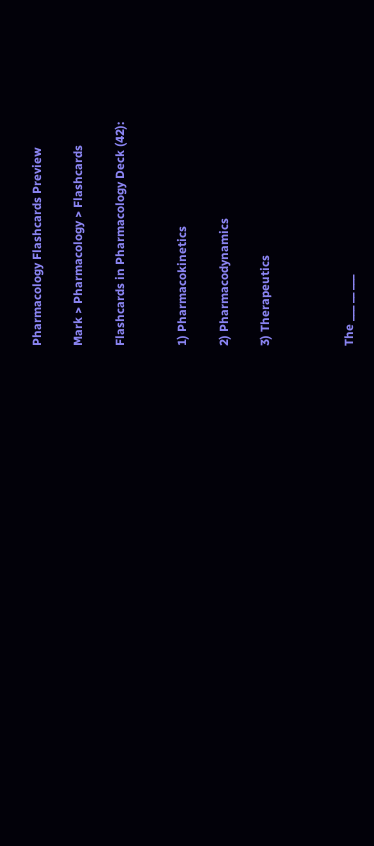Pharmacology Flashcards Preview

Mark > Pharmacology > Flashcards

Flashcards in Pharmacology Deck (42):


1) Pharmacokinetics

2) Pharmacodynamics

3) Therapeutics



The ___ __ ___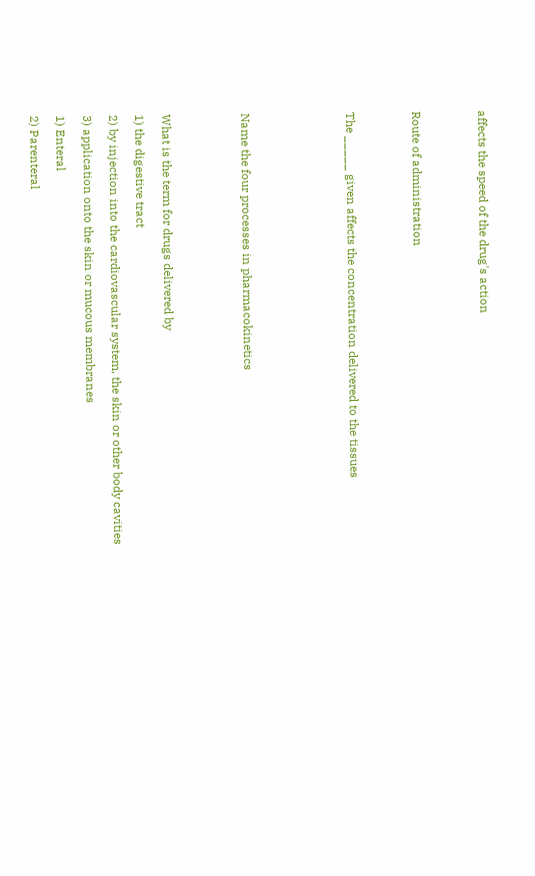affects the speed of the drug's action




Route of administration




The _____ given affects the concentration delivered to the tissues







Name the four processes in pharmacokinetics





What is the term for drugs delivered by

1) the digestive tract

2) by injection into the cardiovascular system, the skin or other body cavities

3) application onto the skin or mucous membranes

1) Enteral

2) Parenteral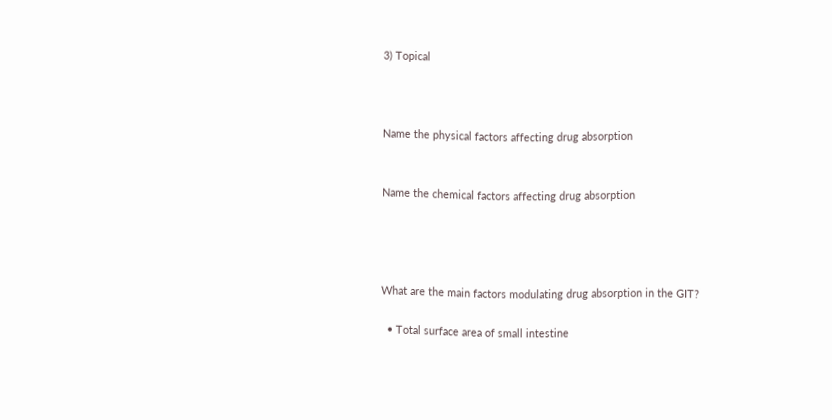3) Topical



Name the physical factors affecting drug absorption


Name the chemical factors affecting drug absorption




What are the main factors modulating drug absorption in the GIT?

  • Total surface area of small intestine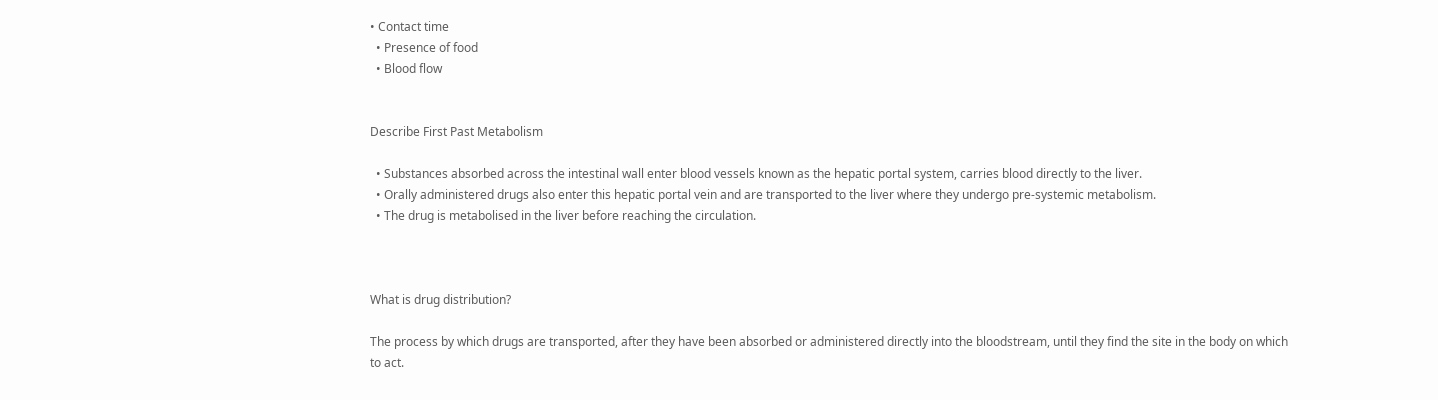• Contact time
  • Presence of food
  • Blood flow


Describe First Past Metabolism

  • Substances absorbed across the intestinal wall enter blood vessels known as the hepatic portal system, carries blood directly to the liver.
  • Orally administered drugs also enter this hepatic portal vein and are transported to the liver where they undergo pre-systemic metabolism.
  • The drug is metabolised in the liver before reaching the circulation.



What is drug distribution?

The process by which drugs are transported, after they have been absorbed or administered directly into the bloodstream, until they find the site in the body on which to act.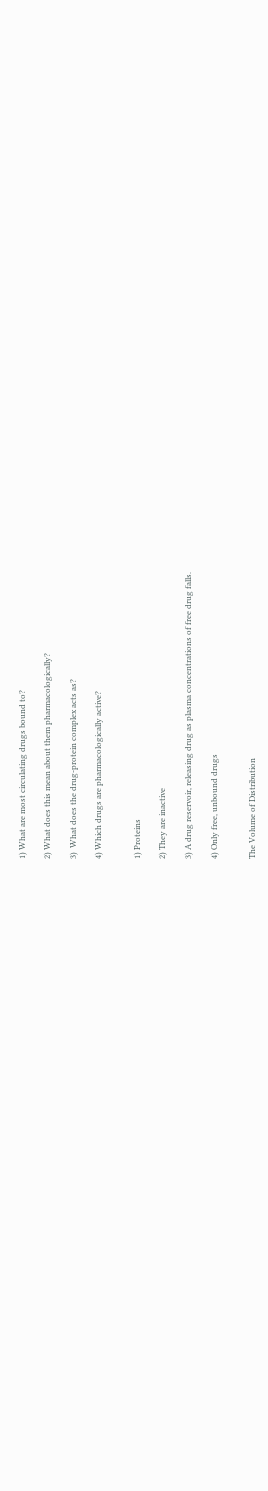1) What are most circulating drugs bound to?

2) What does this mean about them pharmacologically?

3)  What does the drug-protein complex acts as?

4) Which drugs are pharmacologically active?


1) Proteins

2) They are inactive

3) A drug reservoir, releasing drug as plasma concentrations of free drug falls.

4) Only free, unbound drugs


The Volume of Distribution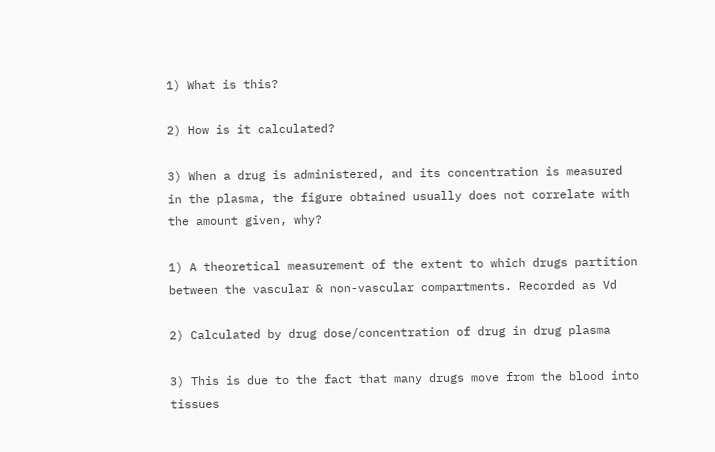1) What is this?

2) How is it calculated?

3) When a drug is administered, and its concentration is measured in the plasma, the figure obtained usually does not correlate with the amount given, why?

1) A theoretical measurement of the extent to which drugs partition between the vascular & non-vascular compartments. Recorded as Vd

2) Calculated by drug dose/concentration of drug in drug plasma

3) This is due to the fact that many drugs move from the blood into tissues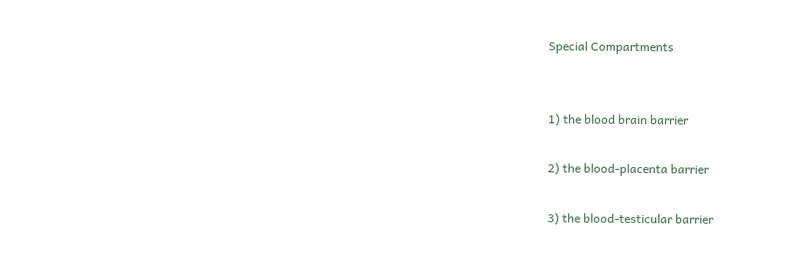Special Compartments


1) the blood brain barrier

2) the blood-placenta barrier

3) the blood-testicular barrier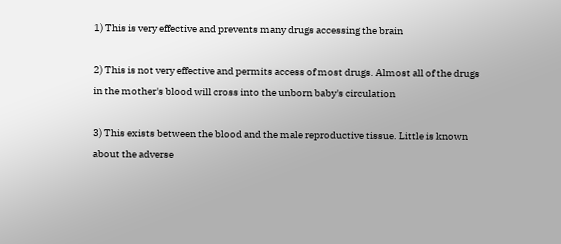1) This is very effective and prevents many drugs accessing the brain

2) This is not very effective and permits access of most drugs. Almost all of the drugs in the mother's blood will cross into the unborn baby's circulation

3) This exists between the blood and the male reproductive tissue. Little is known about the adverse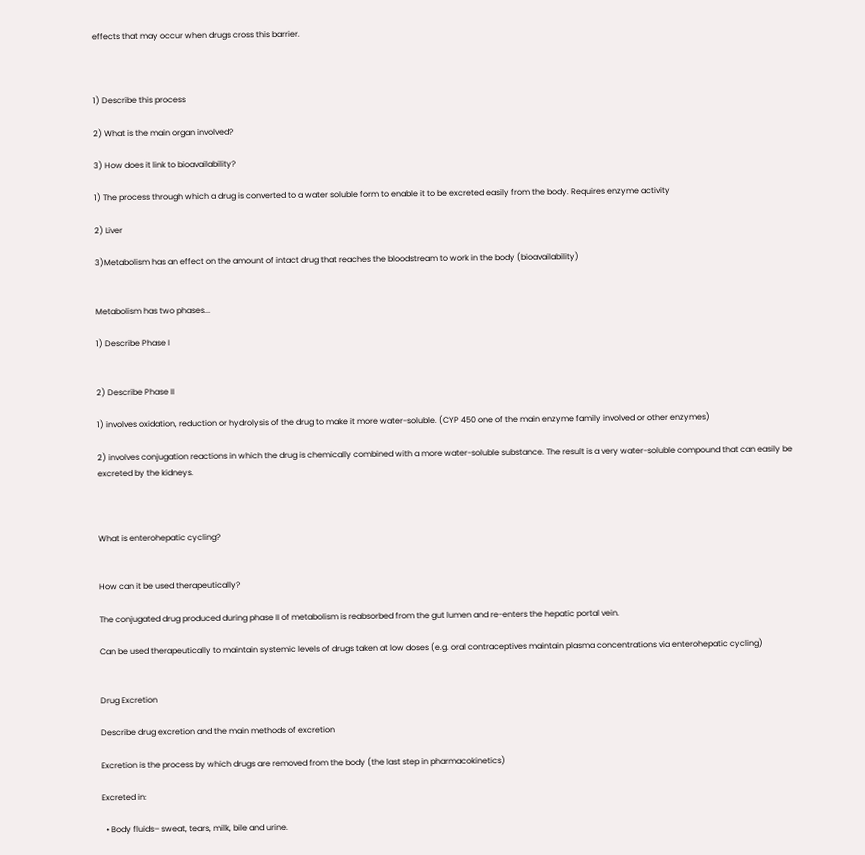effects that may occur when drugs cross this barrier.



1) Describe this process

2) What is the main organ involved?

3) How does it link to bioavailability?

1) The process through which a drug is converted to a water soluble form to enable it to be excreted easily from the body. Requires enzyme activity

2) Liver

3)Metabolism has an effect on the amount of intact drug that reaches the bloodstream to work in the body (bioavailability)


Metabolism has two phases...

1) Describe Phase I


2) Describe Phase II

1) involves oxidation, reduction or hydrolysis of the drug to make it more water-soluble. (CYP 450 one of the main enzyme family involved or other enzymes)

2) involves conjugation reactions in which the drug is chemically combined with a more water-soluble substance. The result is a very water-soluble compound that can easily be excreted by the kidneys.



What is enterohepatic cycling?


How can it be used therapeutically?

The conjugated drug produced during phase II of metabolism is reabsorbed from the gut lumen and re-enters the hepatic portal vein.

Can be used therapeutically to maintain systemic levels of drugs taken at low doses (e.g. oral contraceptives maintain plasma concentrations via enterohepatic cycling)


Drug Excretion

Describe drug excretion and the main methods of excretion

Excretion is the process by which drugs are removed from the body (the last step in pharmacokinetics)

Excreted in:

  • Body fluids– sweat, tears, milk, bile and urine.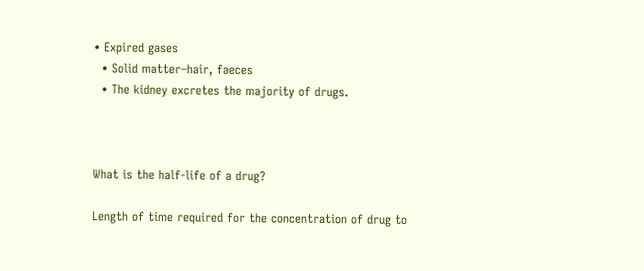• Expired gases
  • Solid matter–hair, faeces
  • The kidney excretes the majority of drugs.



What is the half-life of a drug?

Length of time required for the concentration of drug to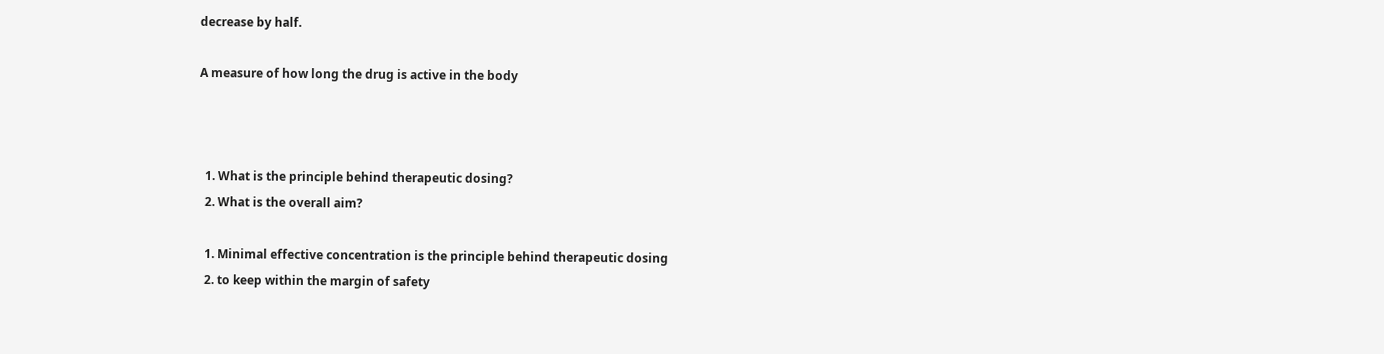decrease by half.

A measure of how long the drug is active in the body



  1. What is the principle behind therapeutic dosing?
  2. What is the overall aim?

  1. Minimal effective concentration is the principle behind therapeutic dosing
  2. to keep within the margin of safety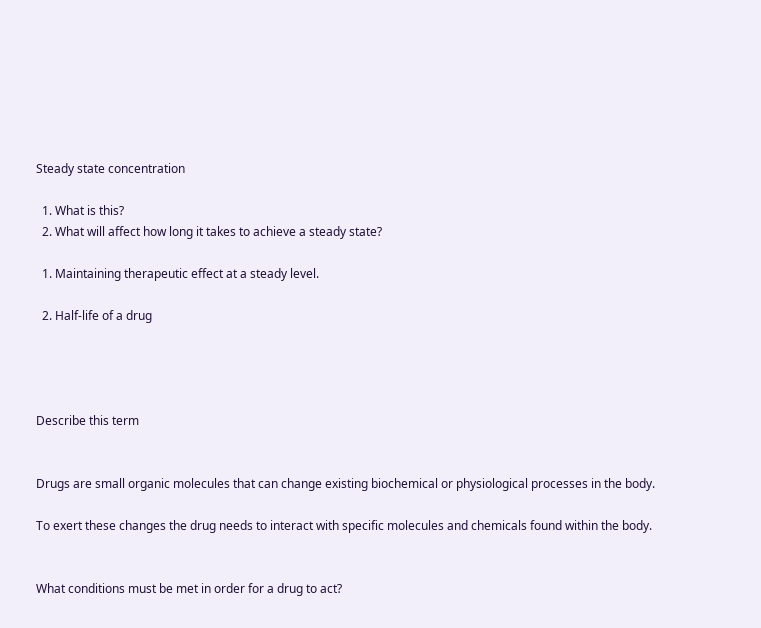Steady state concentration

  1. What is this?
  2. What will affect how long it takes to achieve a steady state?

  1. Maintaining therapeutic effect at a steady level.

  2. Half-life of a drug




Describe this term


Drugs are small organic molecules that can change existing biochemical or physiological processes in the body.

To exert these changes the drug needs to interact with specific molecules and chemicals found within the body.


What conditions must be met in order for a drug to act?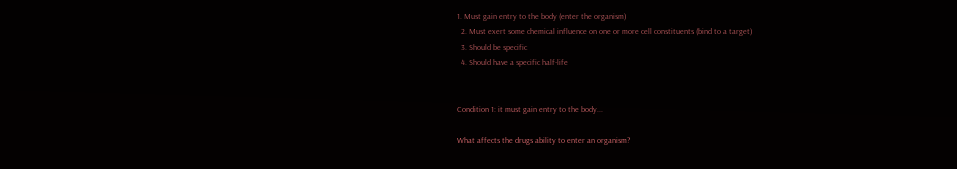1. Must gain entry to the body (enter the organism)
  2. Must exert some chemical influence on one or more cell constituents (bind to a target)
  3. Should be specific
  4. Should have a specific half-life


Condition 1: it must gain entry to the body...

What affects the drugs ability to enter an organism?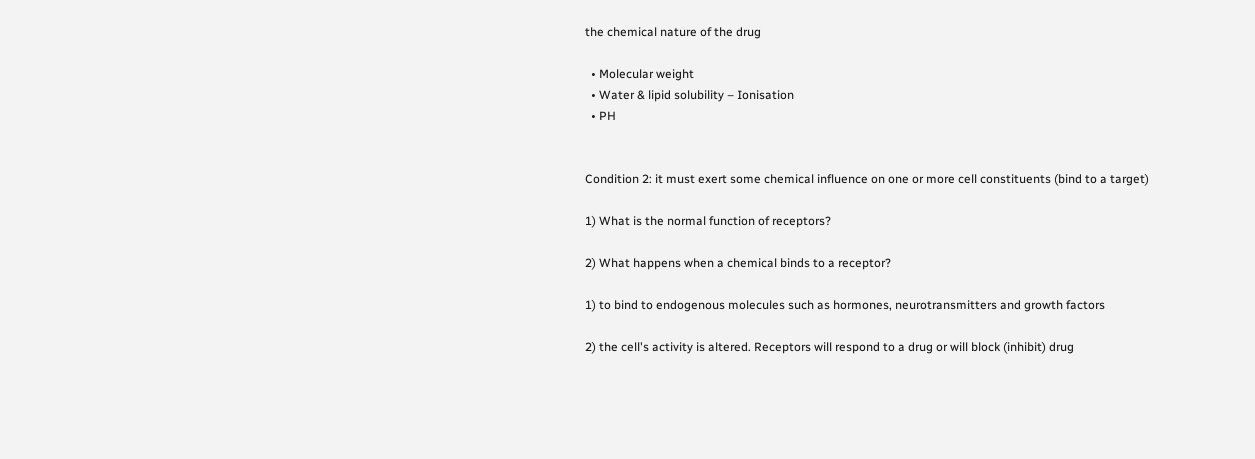the chemical nature of the drug

  • Molecular weight
  • Water & lipid solubility – Ionisation
  • PH


Condition 2: it must exert some chemical influence on one or more cell constituents (bind to a target)

1) What is the normal function of receptors?

2) What happens when a chemical binds to a receptor?

1) to bind to endogenous molecules such as hormones, neurotransmitters and growth factors

2) the cell's activity is altered. Receptors will respond to a drug or will block (inhibit) drug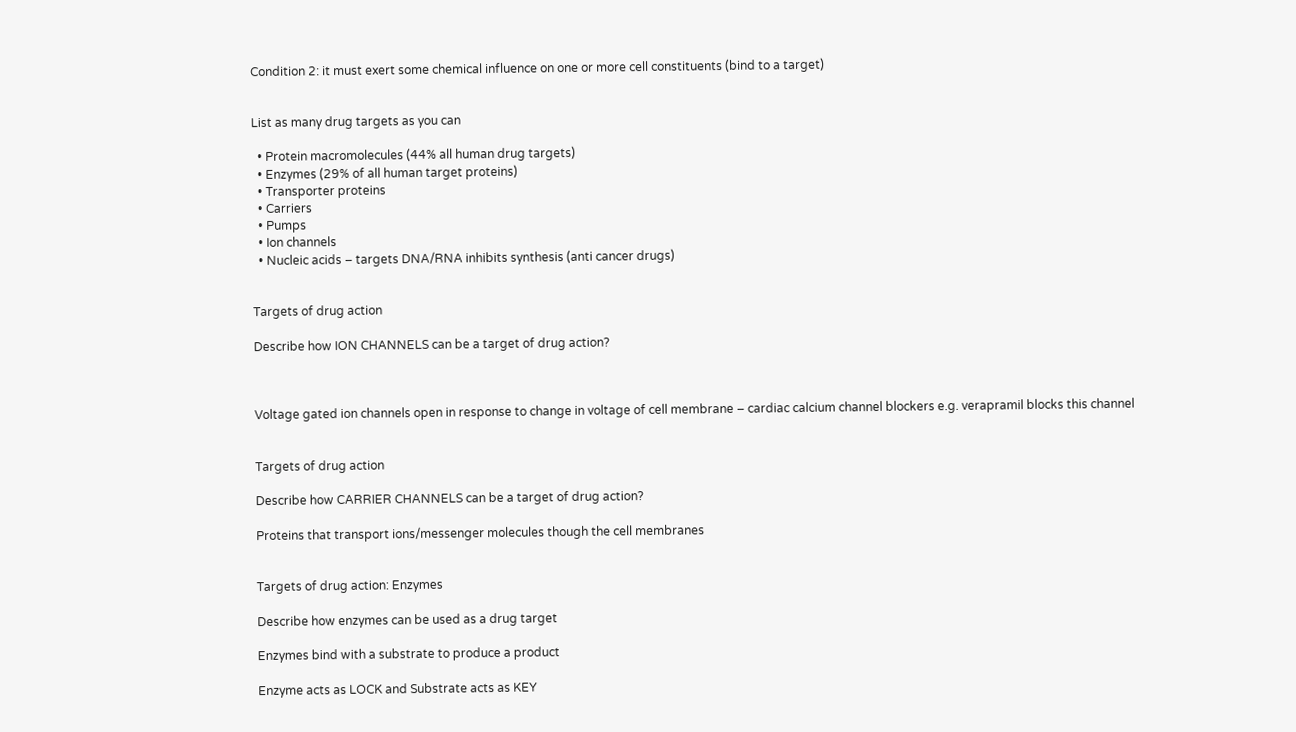Condition 2: it must exert some chemical influence on one or more cell constituents (bind to a target)


List as many drug targets as you can

  • Protein macromolecules (44% all human drug targets)
  • Enzymes (29% of all human target proteins)
  • Transporter proteins
  • Carriers
  • Pumps
  • Ion channels
  • Nucleic acids – targets DNA/RNA inhibits synthesis (anti cancer drugs)


Targets of drug action

Describe how ION CHANNELS can be a target of drug action?



Voltage gated ion channels open in response to change in voltage of cell membrane – cardiac calcium channel blockers e.g. verapramil blocks this channel


Targets of drug action

Describe how CARRIER CHANNELS can be a target of drug action?

Proteins that transport ions/messenger molecules though the cell membranes


Targets of drug action: Enzymes

Describe how enzymes can be used as a drug target

Enzymes bind with a substrate to produce a product

Enzyme acts as LOCK and Substrate acts as KEY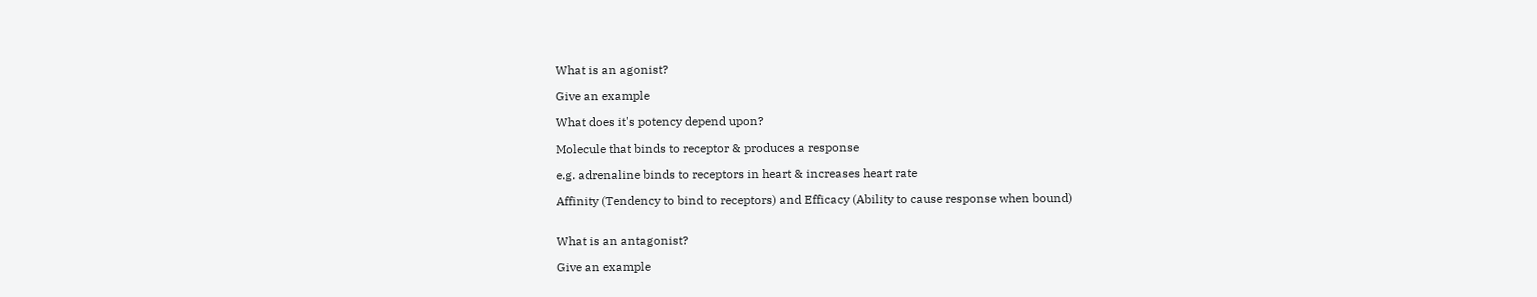What is an agonist?

Give an example

What does it's potency depend upon?

Molecule that binds to receptor & produces a response

e.g. adrenaline binds to receptors in heart & increases heart rate

Affinity (Tendency to bind to receptors) and Efficacy (Ability to cause response when bound)


What is an antagonist?

Give an example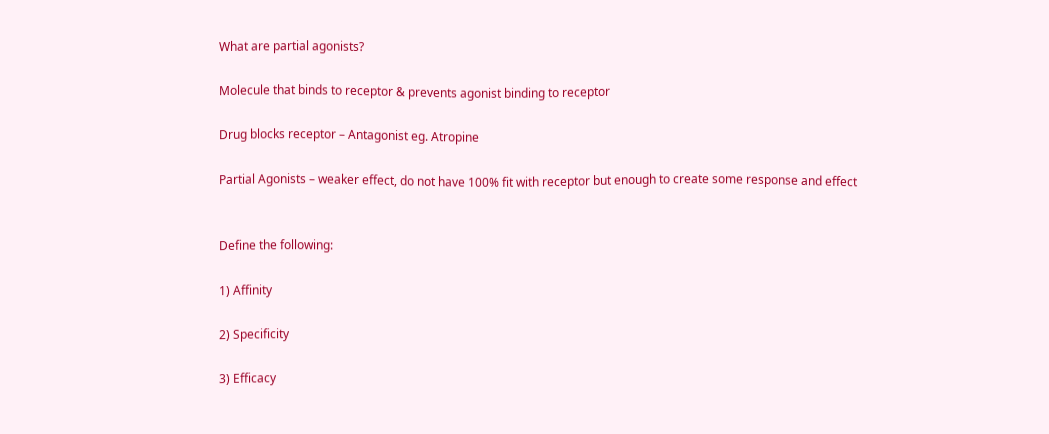What are partial agonists?

Molecule that binds to receptor & prevents agonist binding to receptor

Drug blocks receptor – Antagonist eg. Atropine

Partial Agonists – weaker effect, do not have 100% fit with receptor but enough to create some response and effect


Define the following:

1) Affinity

2) Specificity

3) Efficacy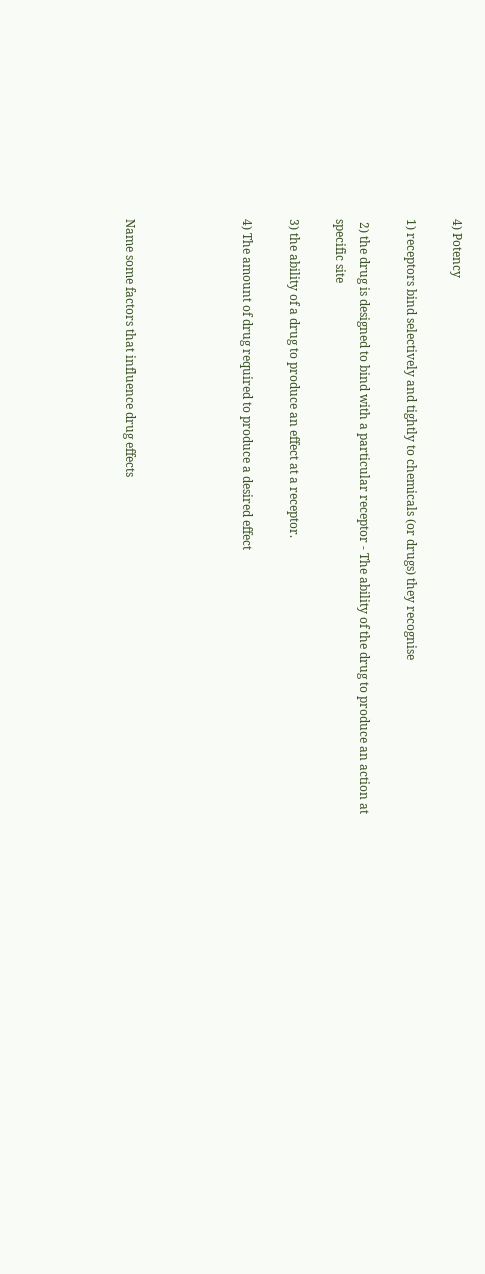4) Potency

1) receptors bind selectively and tightly to chemicals (or drugs) they recognise

 2) the drug is designed to bind with a particular receptor - The ability of the drug to produce an action at specific site

3) the ability of a drug to produce an effect at a receptor.

4) The amount of drug required to produce a desired effect




Name some factors that influence drug effects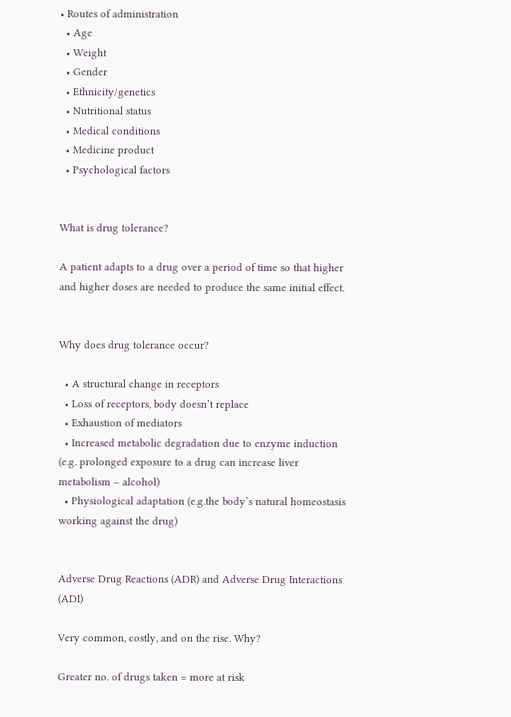• Routes of administration
  • Age
  • Weight
  • Gender
  • Ethnicity/genetics
  • Nutritional status
  • Medical conditions
  • Medicine product
  • Psychological factors


What is drug tolerance?

A patient adapts to a drug over a period of time so that higher and higher doses are needed to produce the same initial effect.


Why does drug tolerance occur?

  • A structural change in receptors
  • Loss of receptors, body doesn’t replace
  • Exhaustion of mediators
  • Increased metabolic degradation due to enzyme induction (e.g. prolonged exposure to a drug can increase liver metabolism – alcohol)
  • Physiological adaptation (e.g.the body’s natural homeostasis working against the drug)


Adverse Drug Reactions (ADR) and Adverse Drug Interactions (ADI)

Very common, costly, and on the rise. Why?

Greater no. of drugs taken = more at risk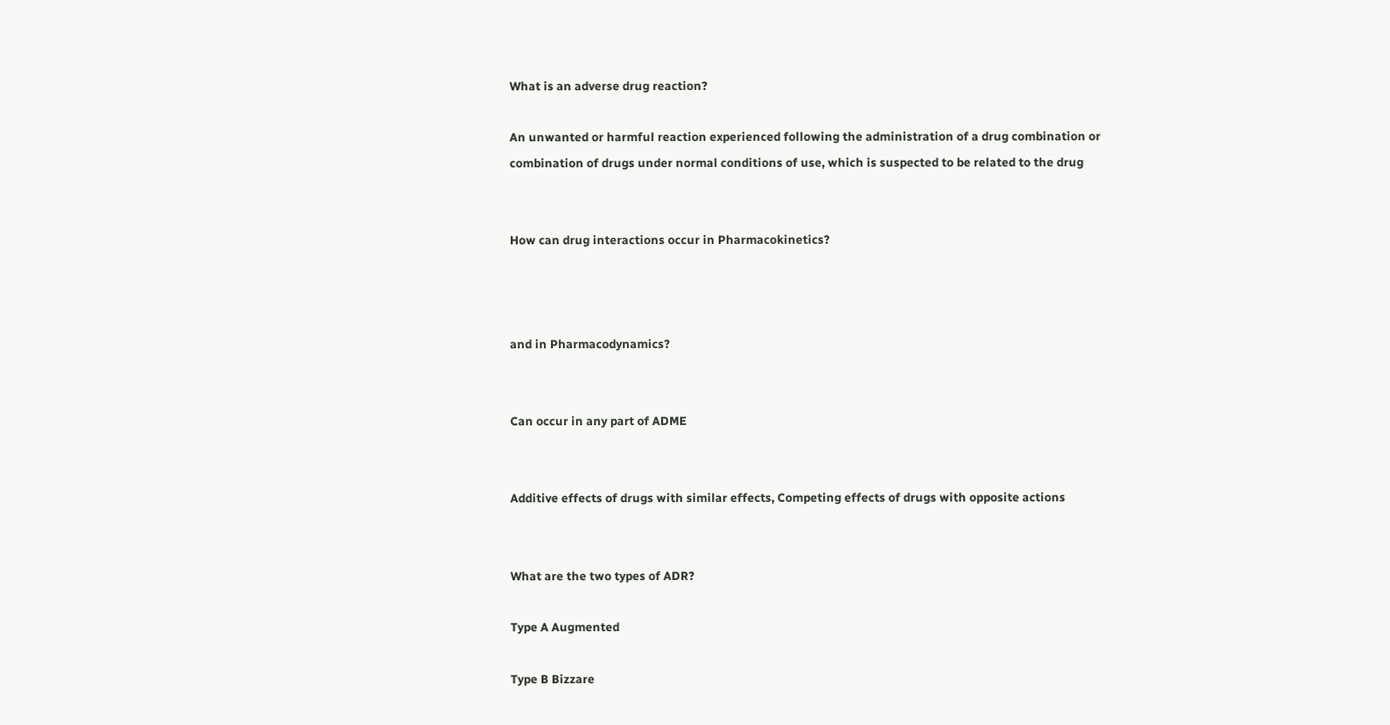What is an adverse drug reaction?

An unwanted or harmful reaction experienced following the administration of a drug combination or combination of drugs under normal conditions of use, which is suspected to be related to the drug


How can drug interactions occur in Pharmacokinetics?



and in Pharmacodynamics?


Can occur in any part of ADME


Additive effects of drugs with similar effects, Competing effects of drugs with opposite actions


What are the two types of ADR?

Type A Augmented

Type B Bizzare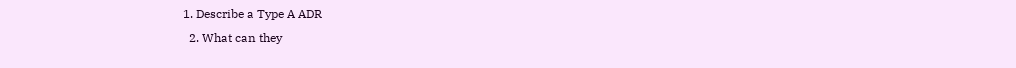1. Describe a Type A ADR
  2. What can they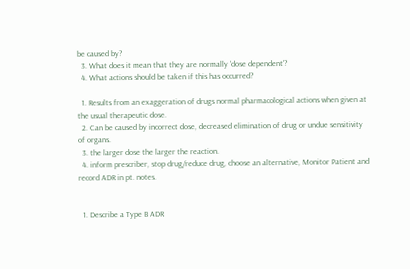be caused by?
  3. What does it mean that they are normally 'dose dependent'?
  4. What actions should be taken if this has occurred?

  1. Results from an exaggeration of drugs normal pharmacological actions when given at the usual therapeutic dose.
  2. Can be caused by incorrect dose, decreased elimination of drug or undue sensitivity of organs.
  3. the larger dose the larger the reaction.
  4. inform prescriber, stop drug/reduce drug, choose an alternative, Monitor Patient and record ADR in pt. notes.


  1. Describe a Type B ADR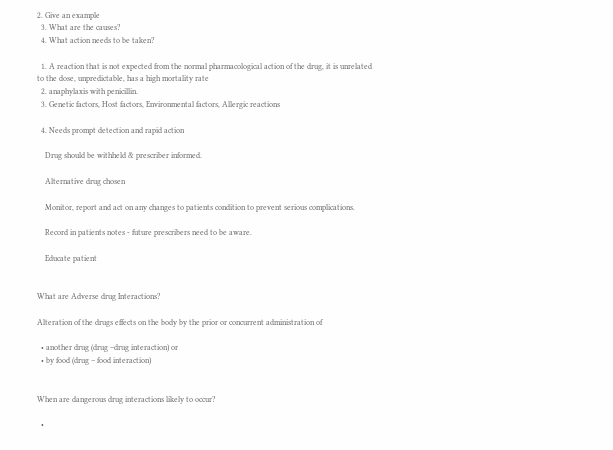2. Give an example
  3. What are the causes?
  4. What action needs to be taken?

  1. A reaction that is not expected from the normal pharmacological action of the drug, it is unrelated to the dose, unpredictable, has a high mortality rate
  2. anaphylaxis with penicillin.
  3. Genetic factors, Host factors, Environmental factors, Allergic reactions

  4. Needs prompt detection and rapid action

    Drug should be withheld & prescriber informed.

    Alternative drug chosen

    Monitor, report and act on any changes to patients condition to prevent serious complications.

    Record in patients notes - future prescribers need to be aware.

    Educate patient


What are Adverse drug Interactions?

Alteration of the drugs effects on the body by the prior or concurrent administration of

  • another drug (drug –drug interaction) or
  • by food (drug – food interaction)


When are dangerous drug interactions likely to occur?

  •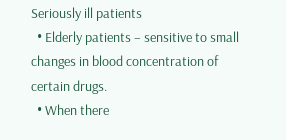Seriously ill patients
  • Elderly patients – sensitive to small changes in blood concentration of certain drugs.
  • When there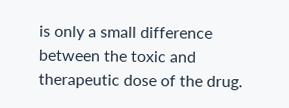is only a small difference between the toxic and therapeutic dose of the drug.